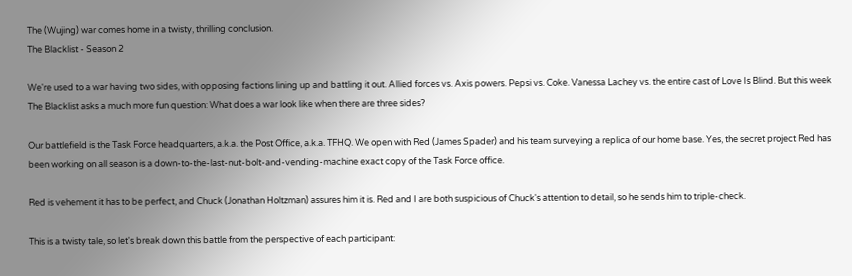The (Wujing) war comes home in a twisty, thrilling conclusion.
The Blacklist - Season 2

We're used to a war having two sides, with opposing factions lining up and battling it out. Allied forces vs. Axis powers. Pepsi vs. Coke. Vanessa Lachey vs. the entire cast of Love Is Blind. But this week The Blacklist asks a much more fun question: What does a war look like when there are three sides?

Our battlefield is the Task Force headquarters, a.k.a. the Post Office, a.k.a. TFHQ. We open with Red (James Spader) and his team surveying a replica of our home base. Yes, the secret project Red has been working on all season is a down-to-the-last-nut-bolt-and-vending-machine exact copy of the Task Force office.

Red is vehement it has to be perfect, and Chuck (Jonathan Holtzman) assures him it is. Red and I are both suspicious of Chuck's attention to detail, so he sends him to triple-check.

This is a twisty tale, so let's break down this battle from the perspective of each participant: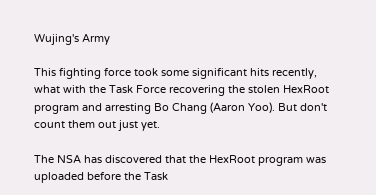Wujing's Army

This fighting force took some significant hits recently, what with the Task Force recovering the stolen HexRoot program and arresting Bo Chang (Aaron Yoo). But don't count them out just yet.

The NSA has discovered that the HexRoot program was uploaded before the Task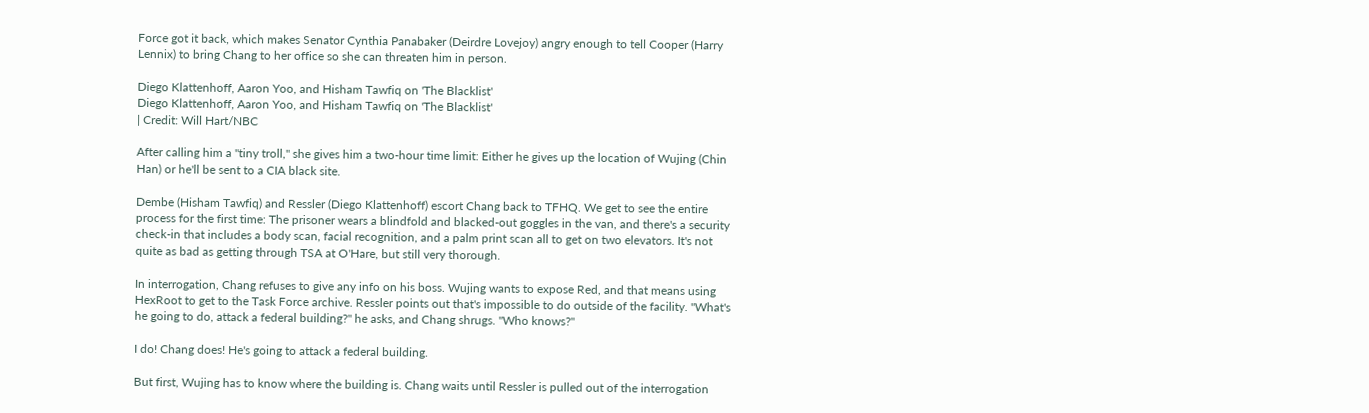Force got it back, which makes Senator Cynthia Panabaker (Deirdre Lovejoy) angry enough to tell Cooper (Harry Lennix) to bring Chang to her office so she can threaten him in person.

Diego Klattenhoff, Aaron Yoo, and Hisham Tawfiq on 'The Blacklist'
Diego Klattenhoff, Aaron Yoo, and Hisham Tawfiq on 'The Blacklist'
| Credit: Will Hart/NBC

After calling him a "tiny troll," she gives him a two-hour time limit: Either he gives up the location of Wujing (Chin Han) or he'll be sent to a CIA black site.

Dembe (Hisham Tawfiq) and Ressler (Diego Klattenhoff) escort Chang back to TFHQ. We get to see the entire process for the first time: The prisoner wears a blindfold and blacked-out goggles in the van, and there's a security check-in that includes a body scan, facial recognition, and a palm print scan all to get on two elevators. It's not quite as bad as getting through TSA at O'Hare, but still very thorough.

In interrogation, Chang refuses to give any info on his boss. Wujing wants to expose Red, and that means using HexRoot to get to the Task Force archive. Ressler points out that's impossible to do outside of the facility. "What's he going to do, attack a federal building?" he asks, and Chang shrugs. "Who knows?"

I do! Chang does! He's going to attack a federal building.

But first, Wujing has to know where the building is. Chang waits until Ressler is pulled out of the interrogation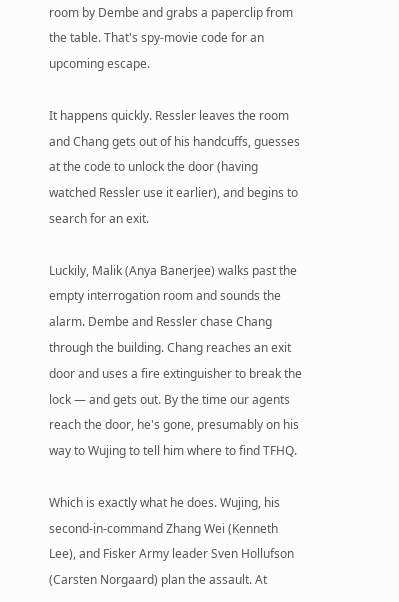room by Dembe and grabs a paperclip from the table. That's spy-movie code for an upcoming escape.

It happens quickly. Ressler leaves the room and Chang gets out of his handcuffs, guesses at the code to unlock the door (having watched Ressler use it earlier), and begins to search for an exit.

Luckily, Malik (Anya Banerjee) walks past the empty interrogation room and sounds the alarm. Dembe and Ressler chase Chang through the building. Chang reaches an exit door and uses a fire extinguisher to break the lock — and gets out. By the time our agents reach the door, he's gone, presumably on his way to Wujing to tell him where to find TFHQ.

Which is exactly what he does. Wujing, his second-in-command Zhang Wei (Kenneth Lee), and Fisker Army leader Sven Hollufson (Carsten Norgaard) plan the assault. At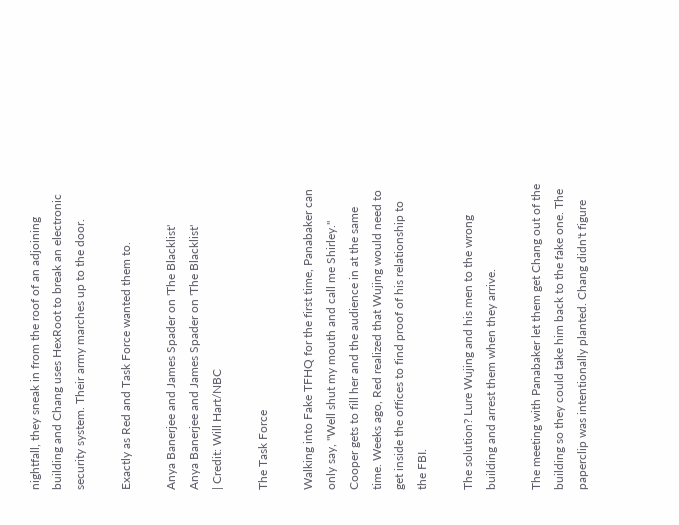nightfall, they sneak in from the roof of an adjoining building and Chang uses HexRoot to break an electronic security system. Their army marches up to the door.

Exactly as Red and Task Force wanted them to.

Anya Banerjee and James Spader on 'The Blacklist'
Anya Banerjee and James Spader on 'The Blacklist'
| Credit: Will Hart/NBC

The Task Force

Walking into Fake TFHQ for the first time, Panabaker can only say, "Well shut my mouth and call me Shirley." Cooper gets to fill her and the audience in at the same time. Weeks ago, Red realized that Wujing would need to get inside the offices to find proof of his relationship to the FBI.

The solution? Lure Wujing and his men to the wrong building and arrest them when they arrive.

The meeting with Panabaker let them get Chang out of the building so they could take him back to the fake one. The paperclip was intentionally planted. Chang didn't figure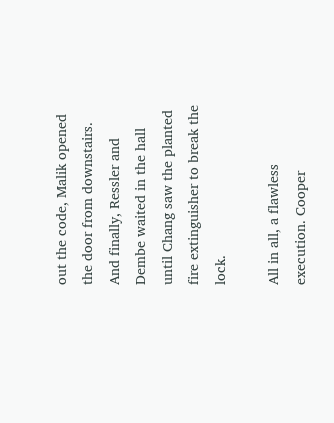out the code, Malik opened the door from downstairs. And finally, Ressler and Dembe waited in the hall until Chang saw the planted fire extinguisher to break the lock.

All in all, a flawless execution. Cooper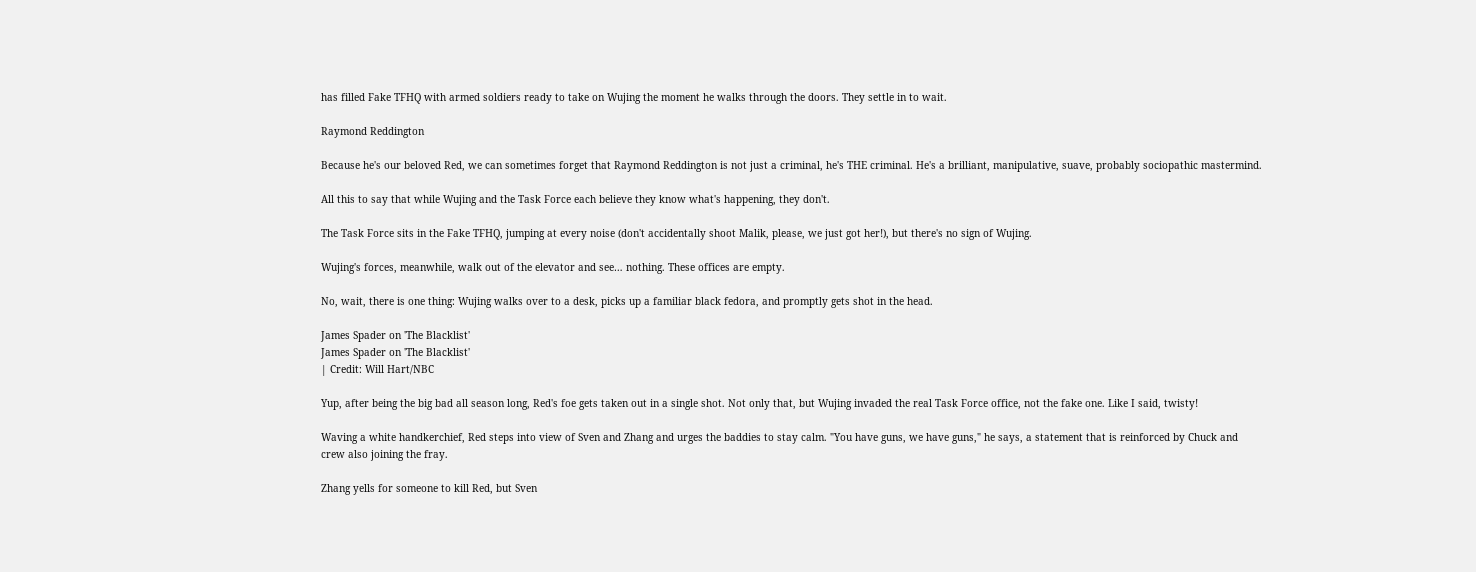has filled Fake TFHQ with armed soldiers ready to take on Wujing the moment he walks through the doors. They settle in to wait.

Raymond Reddington

Because he's our beloved Red, we can sometimes forget that Raymond Reddington is not just a criminal, he's THE criminal. He's a brilliant, manipulative, suave, probably sociopathic mastermind.

All this to say that while Wujing and the Task Force each believe they know what's happening, they don't.

The Task Force sits in the Fake TFHQ, jumping at every noise (don't accidentally shoot Malik, please, we just got her!), but there's no sign of Wujing.

Wujing's forces, meanwhile, walk out of the elevator and see… nothing. These offices are empty.

No, wait, there is one thing: Wujing walks over to a desk, picks up a familiar black fedora, and promptly gets shot in the head.

James Spader on 'The Blacklist'
James Spader on 'The Blacklist'
| Credit: Will Hart/NBC

Yup, after being the big bad all season long, Red's foe gets taken out in a single shot. Not only that, but Wujing invaded the real Task Force office, not the fake one. Like I said, twisty!

Waving a white handkerchief, Red steps into view of Sven and Zhang and urges the baddies to stay calm. "You have guns, we have guns," he says, a statement that is reinforced by Chuck and crew also joining the fray.

Zhang yells for someone to kill Red, but Sven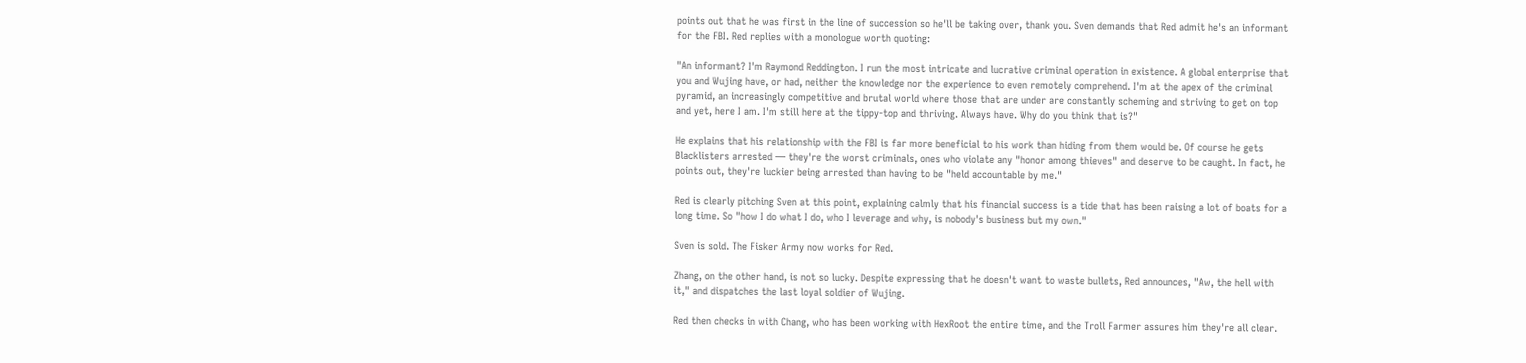points out that he was first in the line of succession so he'll be taking over, thank you. Sven demands that Red admit he's an informant for the FBI. Red replies with a monologue worth quoting:

"An informant? I'm Raymond Reddington. I run the most intricate and lucrative criminal operation in existence. A global enterprise that you and Wujing have, or had, neither the knowledge nor the experience to even remotely comprehend. I'm at the apex of the criminal pyramid, an increasingly competitive and brutal world where those that are under are constantly scheming and striving to get on top and yet, here I am. I'm still here at the tippy-top and thriving. Always have. Why do you think that is?"

He explains that his relationship with the FBI is far more beneficial to his work than hiding from them would be. Of course he gets Blacklisters arrested — they're the worst criminals, ones who violate any "honor among thieves" and deserve to be caught. In fact, he points out, they're luckier being arrested than having to be "held accountable by me."

Red is clearly pitching Sven at this point, explaining calmly that his financial success is a tide that has been raising a lot of boats for a long time. So "how I do what I do, who I leverage and why, is nobody's business but my own."

Sven is sold. The Fisker Army now works for Red.

Zhang, on the other hand, is not so lucky. Despite expressing that he doesn't want to waste bullets, Red announces, "Aw, the hell with it," and dispatches the last loyal soldier of Wujing.

Red then checks in with Chang, who has been working with HexRoot the entire time, and the Troll Farmer assures him they're all clear.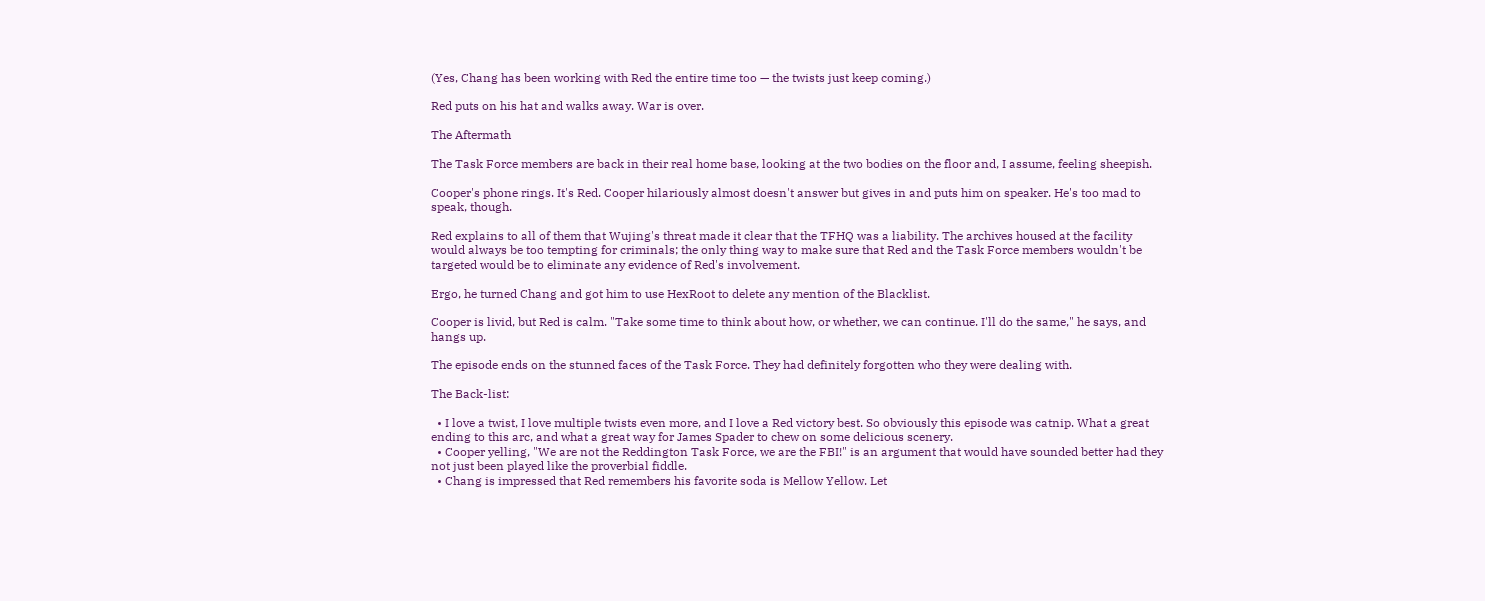(Yes, Chang has been working with Red the entire time too — the twists just keep coming.)

Red puts on his hat and walks away. War is over.

The Aftermath

The Task Force members are back in their real home base, looking at the two bodies on the floor and, I assume, feeling sheepish.

Cooper's phone rings. It's Red. Cooper hilariously almost doesn't answer but gives in and puts him on speaker. He's too mad to speak, though.

Red explains to all of them that Wujing's threat made it clear that the TFHQ was a liability. The archives housed at the facility would always be too tempting for criminals; the only thing way to make sure that Red and the Task Force members wouldn't be targeted would be to eliminate any evidence of Red's involvement.

Ergo, he turned Chang and got him to use HexRoot to delete any mention of the Blacklist.

Cooper is livid, but Red is calm. "Take some time to think about how, or whether, we can continue. I'll do the same," he says, and hangs up.

The episode ends on the stunned faces of the Task Force. They had definitely forgotten who they were dealing with.

The Back-list:

  • I love a twist, I love multiple twists even more, and I love a Red victory best. So obviously this episode was catnip. What a great ending to this arc, and what a great way for James Spader to chew on some delicious scenery.
  • Cooper yelling, "We are not the Reddington Task Force, we are the FBI!" is an argument that would have sounded better had they not just been played like the proverbial fiddle.
  • Chang is impressed that Red remembers his favorite soda is Mellow Yellow. Let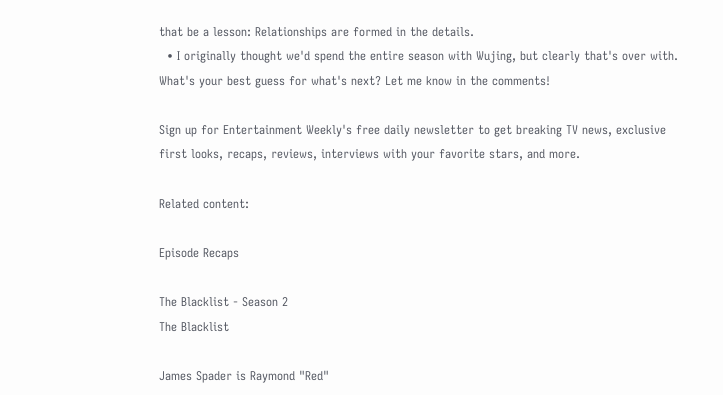that be a lesson: Relationships are formed in the details.
  • I originally thought we'd spend the entire season with Wujing, but clearly that's over with. What's your best guess for what's next? Let me know in the comments!

Sign up for Entertainment Weekly's free daily newsletter to get breaking TV news, exclusive first looks, recaps, reviews, interviews with your favorite stars, and more.

Related content:

Episode Recaps

The Blacklist - Season 2
The Blacklist

James Spader is Raymond "Red"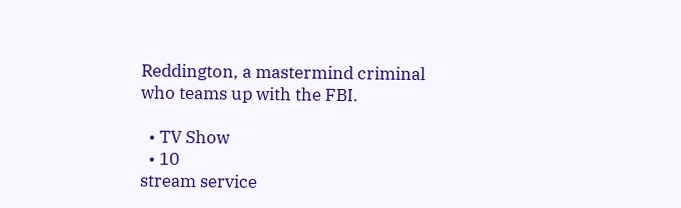Reddington, a mastermind criminal who teams up with the FBI.

  • TV Show
  • 10
stream service